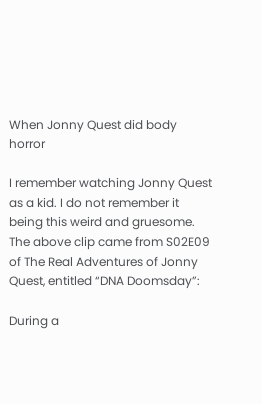When Jonny Quest did body horror

I remember watching Jonny Quest as a kid. I do not remember it being this weird and gruesome. The above clip came from S02E09 of The Real Adventures of Jonny Quest, entitled “DNA Doomsday”:

During a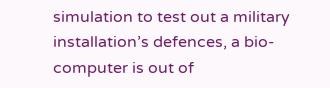simulation to test out a military installation’s defences, a bio-computer is out of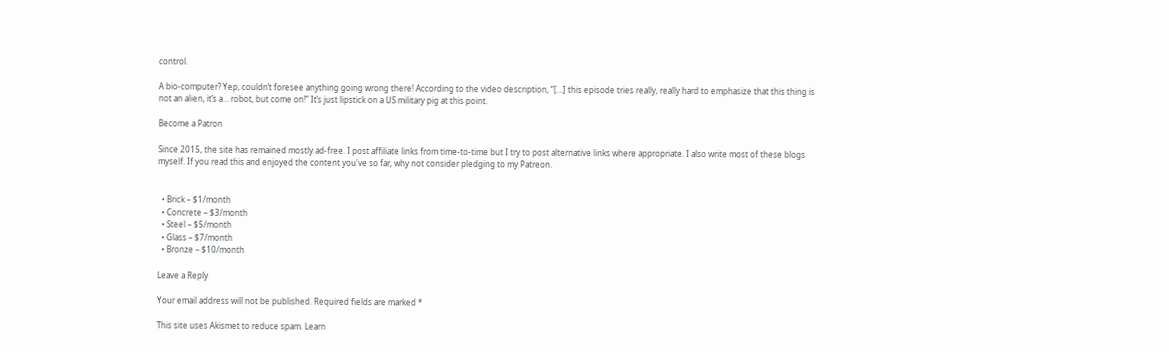control.

A bio-computer? Yep, couldn’t foresee anything going wrong there! According to the video description, “[…] this episode tries really, really hard to emphasize that this thing is not an alien, it’s a… robot, but come on!” It’s just lipstick on a US military pig at this point.

Become a Patron

Since 2015, the site has remained mostly ad-free. I post affiliate links from time-to-time but I try to post alternative links where appropriate. I also write most of these blogs myself. If you read this and enjoyed the content you've so far, why not consider pledging to my Patreon.


  • Brick – $1/month
  • Concrete – $3/month
  • Steel – $5/month
  • Glass – $7/month
  • Bronze – $10/month

Leave a Reply

Your email address will not be published. Required fields are marked *

This site uses Akismet to reduce spam. Learn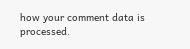how your comment data is processed.